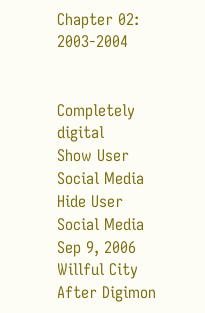Chapter 02: 2003-2004


Completely digital
Show User Social Media
Hide User Social Media
Sep 9, 2006
Willful City
After Digimon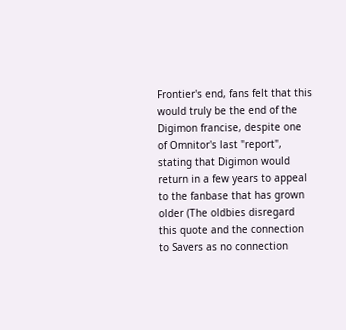Frontier's end, fans felt that this would truly be the end of the Digimon francise, despite one of Omnitor's last "report", stating that Digimon would return in a few years to appeal to the fanbase that has grown older (The oldbies disregard this quote and the connection to Savers as no connection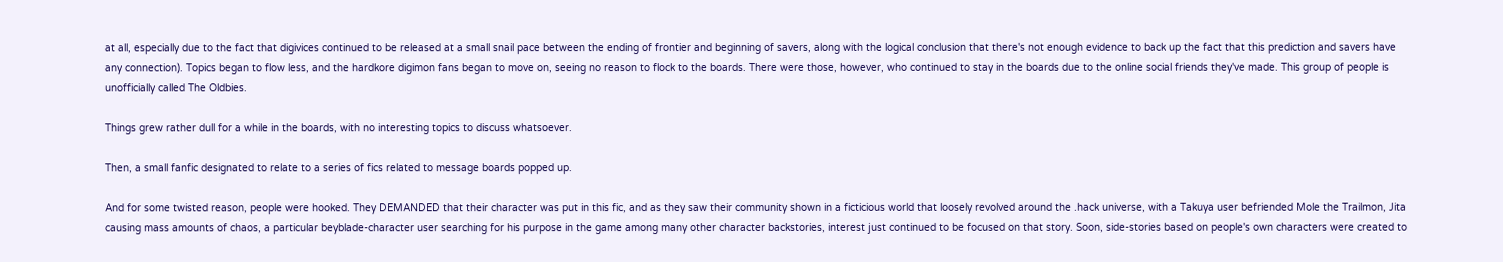at all, especially due to the fact that digivices continued to be released at a small snail pace between the ending of frontier and beginning of savers, along with the logical conclusion that there's not enough evidence to back up the fact that this prediction and savers have any connection). Topics began to flow less, and the hardkore digimon fans began to move on, seeing no reason to flock to the boards. There were those, however, who continued to stay in the boards due to the online social friends they've made. This group of people is unofficially called The Oldbies.

Things grew rather dull for a while in the boards, with no interesting topics to discuss whatsoever.

Then, a small fanfic designated to relate to a series of fics related to message boards popped up.

And for some twisted reason, people were hooked. They DEMANDED that their character was put in this fic, and as they saw their community shown in a ficticious world that loosely revolved around the .hack universe, with a Takuya user befriended Mole the Trailmon, Jita causing mass amounts of chaos, a particular beyblade-character user searching for his purpose in the game among many other character backstories, interest just continued to be focused on that story. Soon, side-stories based on people's own characters were created to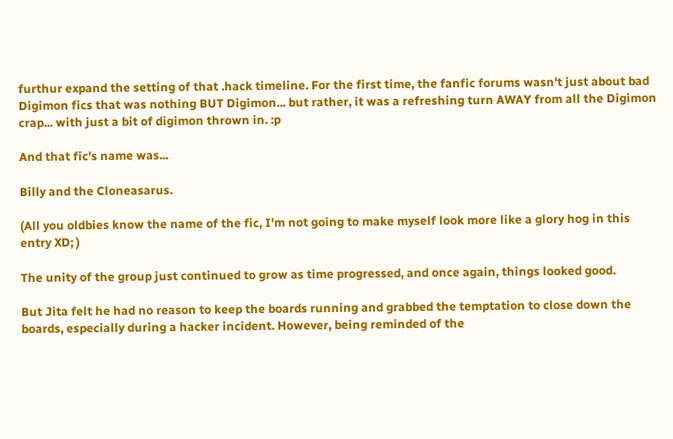furthur expand the setting of that .hack timeline. For the first time, the fanfic forums wasn't just about bad Digimon fics that was nothing BUT Digimon... but rather, it was a refreshing turn AWAY from all the Digimon crap... with just a bit of digimon thrown in. :p

And that fic's name was...

Billy and the Cloneasarus.

(All you oldbies know the name of the fic, I'm not going to make myself look more like a glory hog in this entry XD; )

The unity of the group just continued to grow as time progressed, and once again, things looked good.

But Jita felt he had no reason to keep the boards running and grabbed the temptation to close down the boards, especially during a hacker incident. However, being reminded of the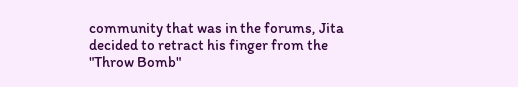community that was in the forums, Jita decided to retract his finger from the "Throw Bomb"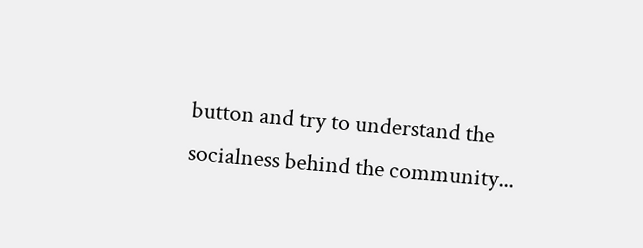button and try to understand the socialness behind the community...